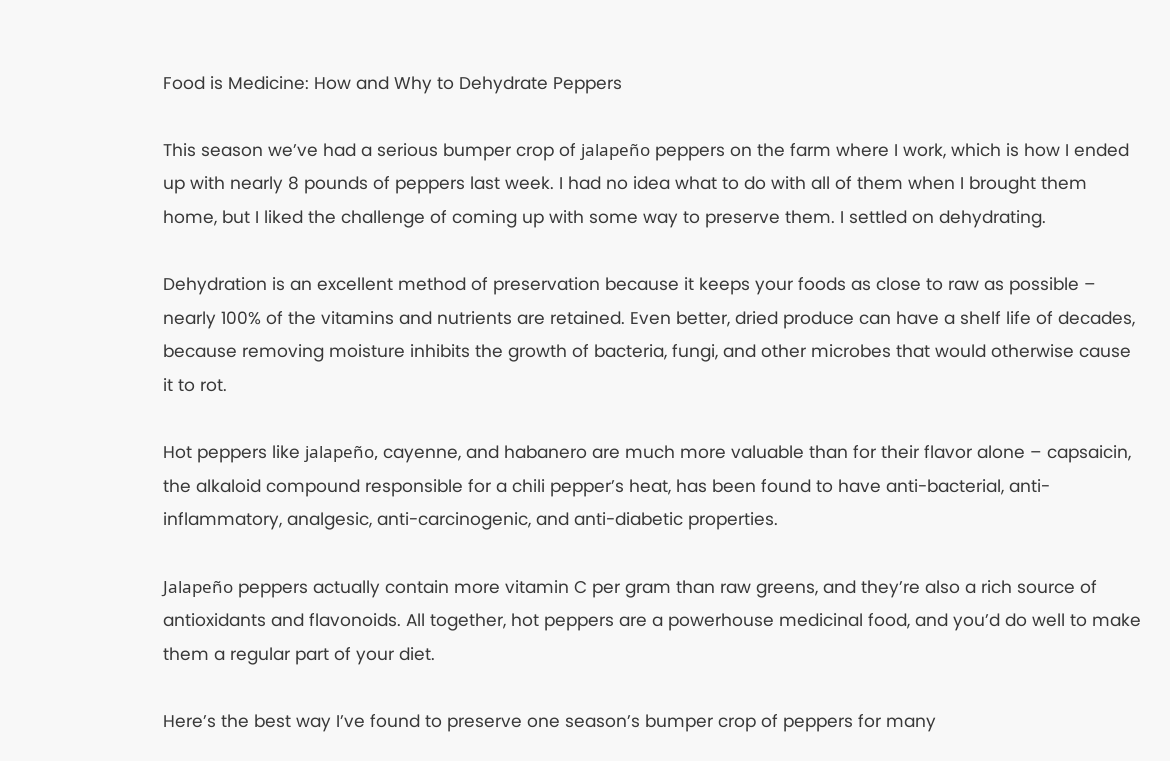Food is Medicine: How and Why to Dehydrate Peppers

This season we’ve had a serious bumper crop of jalapeño peppers on the farm where I work, which is how I ended up with nearly 8 pounds of peppers last week. I had no idea what to do with all of them when I brought them home, but I liked the challenge of coming up with some way to preserve them. I settled on dehydrating.

Dehydration is an excellent method of preservation because it keeps your foods as close to raw as possible – nearly 100% of the vitamins and nutrients are retained. Even better, dried produce can have a shelf life of decades, because removing moisture inhibits the growth of bacteria, fungi, and other microbes that would otherwise cause it to rot.

Hot peppers like jalapeño, cayenne, and habanero are much more valuable than for their flavor alone – capsaicin, the alkaloid compound responsible for a chili pepper’s heat, has been found to have anti-bacterial, anti-inflammatory, analgesic, anti-carcinogenic, and anti-diabetic properties.

Jalapeño peppers actually contain more vitamin C per gram than raw greens, and they’re also a rich source of antioxidants and flavonoids. All together, hot peppers are a powerhouse medicinal food, and you’d do well to make them a regular part of your diet.

Here’s the best way I’ve found to preserve one season’s bumper crop of peppers for many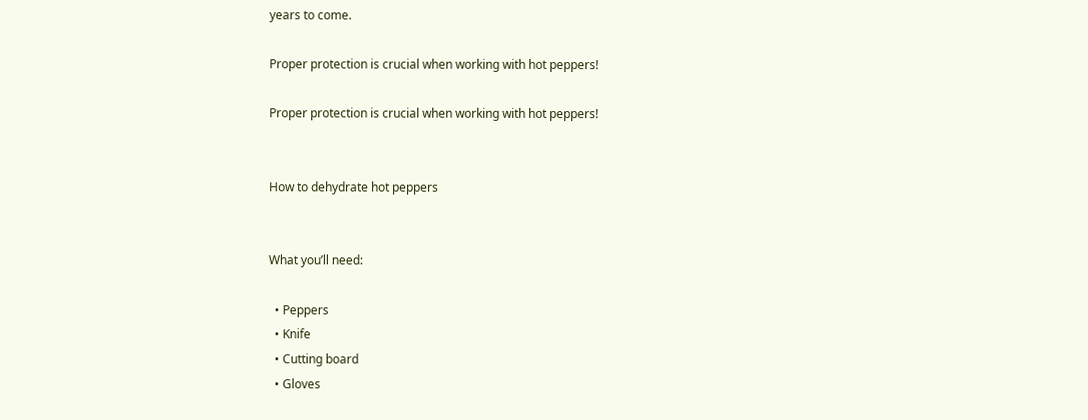years to come.

Proper protection is crucial when working with hot peppers!

Proper protection is crucial when working with hot peppers!


How to dehydrate hot peppers


What you’ll need:

  • Peppers
  • Knife
  • Cutting board
  • Gloves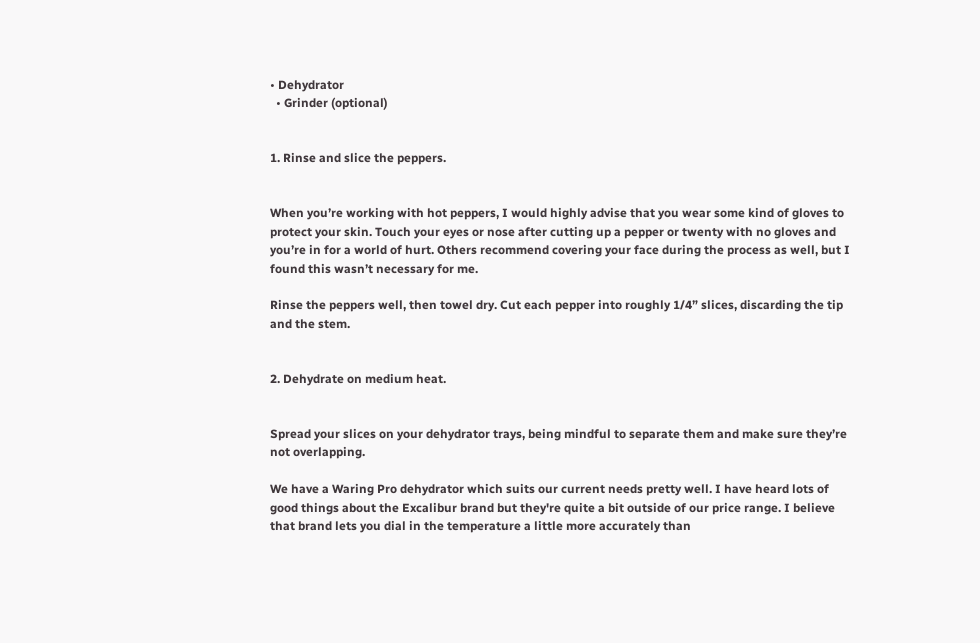• Dehydrator
  • Grinder (optional)


1. Rinse and slice the peppers.


When you’re working with hot peppers, I would highly advise that you wear some kind of gloves to protect your skin. Touch your eyes or nose after cutting up a pepper or twenty with no gloves and you’re in for a world of hurt. Others recommend covering your face during the process as well, but I found this wasn’t necessary for me.

Rinse the peppers well, then towel dry. Cut each pepper into roughly 1/4” slices, discarding the tip and the stem.


2. Dehydrate on medium heat.


Spread your slices on your dehydrator trays, being mindful to separate them and make sure they’re not overlapping.

We have a Waring Pro dehydrator which suits our current needs pretty well. I have heard lots of good things about the Excalibur brand but they're quite a bit outside of our price range. I believe that brand lets you dial in the temperature a little more accurately than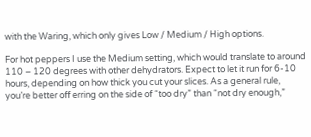with the Waring, which only gives Low / Medium / High options.

For hot peppers I use the Medium setting, which would translate to around 110 – 120 degrees with other dehydrators. Expect to let it run for 6-10 hours, depending on how thick you cut your slices. As a general rule, you’re better off erring on the side of “too dry” than “not dry enough,”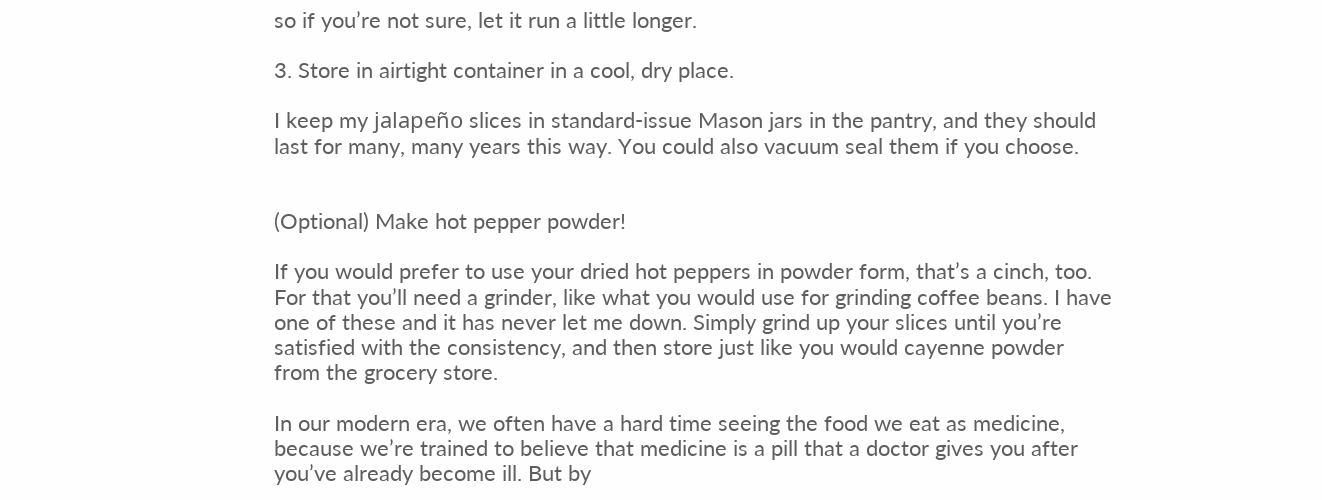so if you’re not sure, let it run a little longer.

3. Store in airtight container in a cool, dry place.

I keep my jalapeño slices in standard-issue Mason jars in the pantry, and they should last for many, many years this way. You could also vacuum seal them if you choose.


(Optional) Make hot pepper powder!

If you would prefer to use your dried hot peppers in powder form, that’s a cinch, too. For that you’ll need a grinder, like what you would use for grinding coffee beans. I have one of these and it has never let me down. Simply grind up your slices until you’re satisfied with the consistency, and then store just like you would cayenne powder from the grocery store.

In our modern era, we often have a hard time seeing the food we eat as medicine, because we’re trained to believe that medicine is a pill that a doctor gives you after you’ve already become ill. But by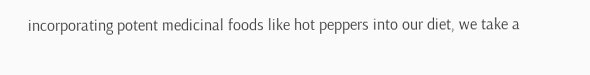incorporating potent medicinal foods like hot peppers into our diet, we take a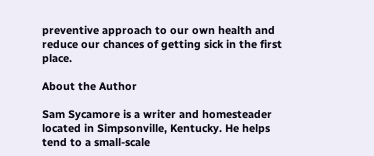preventive approach to our own health and reduce our chances of getting sick in the first place.

About the Author

Sam Sycamore is a writer and homesteader located in Simpsonville, Kentucky. He helps tend to a small-scale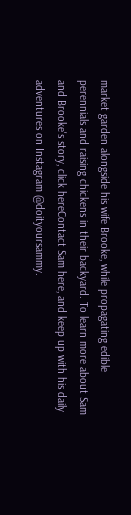market garden alongside his wife Brooke, while propagating edible perennials and raising chickens in their backyard. To learn more about Sam and Brooke's story, click hereContact Sam here, and keep up with his daily adventures on Instagram @doityoursammy.